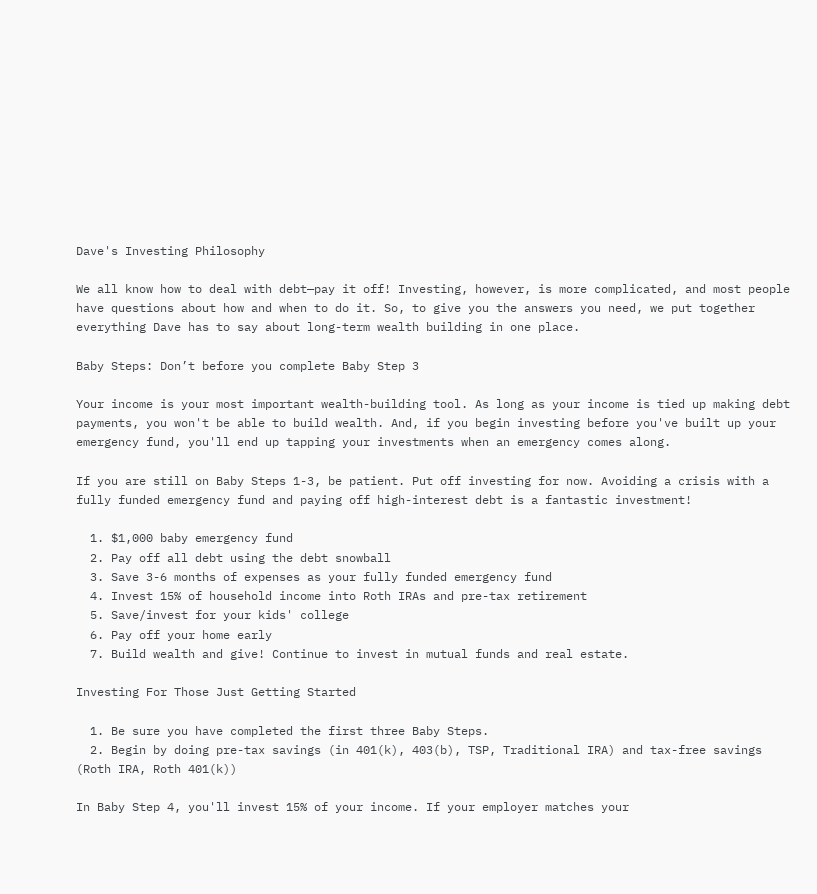Dave's Investing Philosophy

We all know how to deal with debt—pay it off! Investing, however, is more complicated, and most people have questions about how and when to do it. So, to give you the answers you need, we put together everything Dave has to say about long-term wealth building in one place.

Baby Steps: Don’t before you complete Baby Step 3

Your income is your most important wealth-building tool. As long as your income is tied up making debt payments, you won't be able to build wealth. And, if you begin investing before you've built up your emergency fund, you'll end up tapping your investments when an emergency comes along.

If you are still on Baby Steps 1-3, be patient. Put off investing for now. Avoiding a crisis with a fully funded emergency fund and paying off high-interest debt is a fantastic investment!

  1. $1,000 baby emergency fund
  2. Pay off all debt using the debt snowball
  3. Save 3-6 months of expenses as your fully funded emergency fund
  4. Invest 15% of household income into Roth IRAs and pre-tax retirement
  5. Save/invest for your kids' college
  6. Pay off your home early
  7. Build wealth and give! Continue to invest in mutual funds and real estate.

Investing For Those Just Getting Started

  1. Be sure you have completed the first three Baby Steps.
  2. Begin by doing pre-tax savings (in 401(k), 403(b), TSP, Traditional IRA) and tax-free savings (Roth IRA, Roth 401(k))

In Baby Step 4, you'll invest 15% of your income. If your employer matches your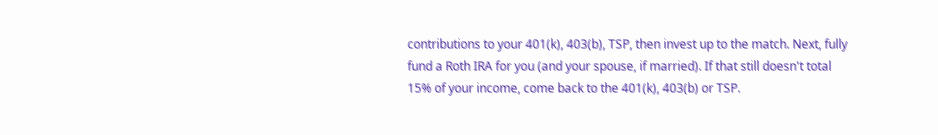contributions to your 401(k), 403(b), TSP, then invest up to the match. Next, fully fund a Roth IRA for you (and your spouse, if married). If that still doesn't total 15% of your income, come back to the 401(k), 403(b) or TSP.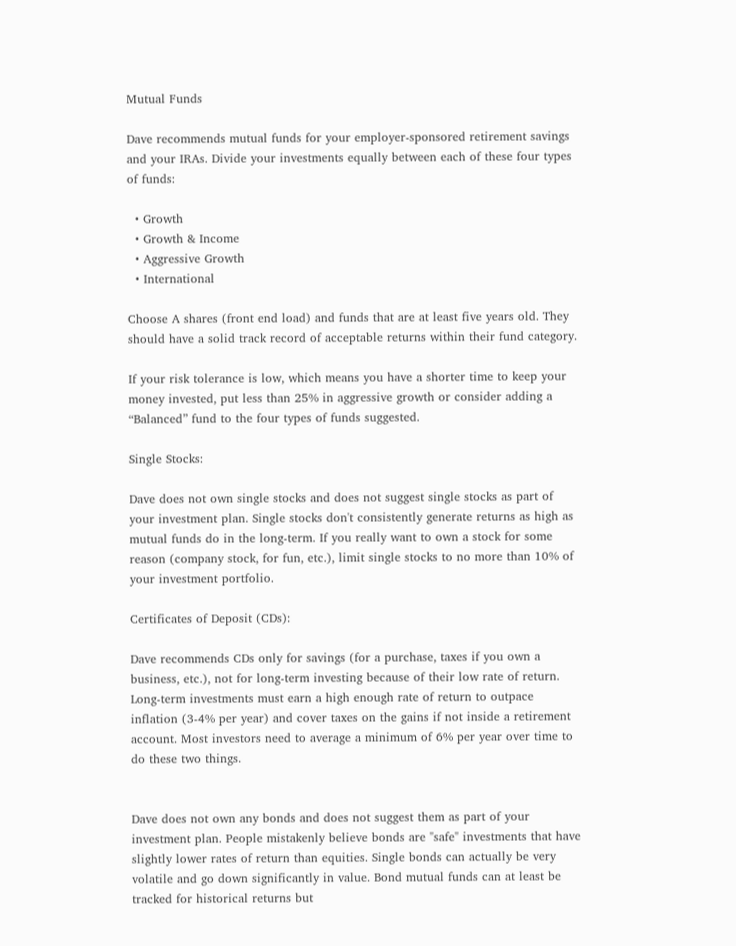Mutual Funds

Dave recommends mutual funds for your employer-sponsored retirement savings and your IRAs. Divide your investments equally between each of these four types of funds:

  • Growth
  • Growth & Income
  • Aggressive Growth
  • International

Choose A shares (front end load) and funds that are at least five years old. They should have a solid track record of acceptable returns within their fund category.

If your risk tolerance is low, which means you have a shorter time to keep your money invested, put less than 25% in aggressive growth or consider adding a “Balanced” fund to the four types of funds suggested.

Single Stocks:

Dave does not own single stocks and does not suggest single stocks as part of your investment plan. Single stocks don't consistently generate returns as high as mutual funds do in the long-term. If you really want to own a stock for some reason (company stock, for fun, etc.), limit single stocks to no more than 10% of your investment portfolio.

Certificates of Deposit (CDs):

Dave recommends CDs only for savings (for a purchase, taxes if you own a business, etc.), not for long-term investing because of their low rate of return.  Long-term investments must earn a high enough rate of return to outpace inflation (3-4% per year) and cover taxes on the gains if not inside a retirement account. Most investors need to average a minimum of 6% per year over time to do these two things.


Dave does not own any bonds and does not suggest them as part of your investment plan. People mistakenly believe bonds are "safe" investments that have slightly lower rates of return than equities. Single bonds can actually be very volatile and go down significantly in value. Bond mutual funds can at least be tracked for historical returns but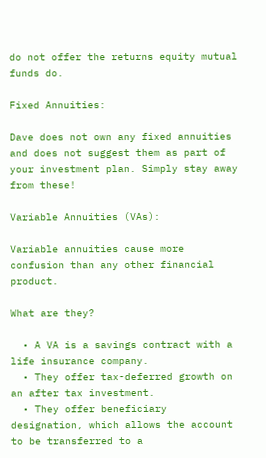do not offer the returns equity mutual funds do.

Fixed Annuities:

Dave does not own any fixed annuities and does not suggest them as part of your investment plan. Simply stay away from these!

Variable Annuities (VAs):

Variable annuities cause more confusion than any other financial product.

What are they?

  • A VA is a savings contract with a life insurance company.
  • They offer tax-deferred growth on an after tax investment.
  • They offer beneficiary designation, which allows the account to be transferred to a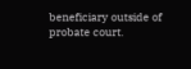beneficiary outside of probate court.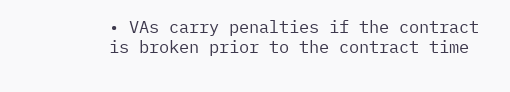• VAs carry penalties if the contract is broken prior to the contract time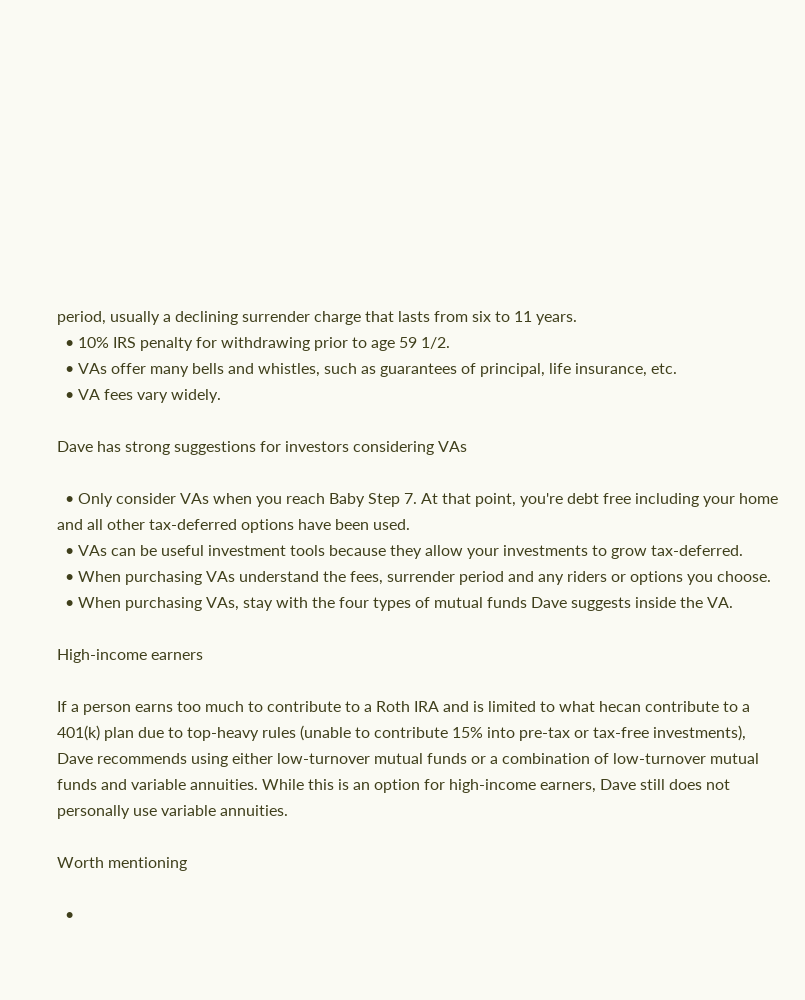period, usually a declining surrender charge that lasts from six to 11 years.
  • 10% IRS penalty for withdrawing prior to age 59 1/2.
  • VAs offer many bells and whistles, such as guarantees of principal, life insurance, etc.
  • VA fees vary widely.

Dave has strong suggestions for investors considering VAs

  • Only consider VAs when you reach Baby Step 7. At that point, you're debt free including your home and all other tax-deferred options have been used.
  • VAs can be useful investment tools because they allow your investments to grow tax-deferred.
  • When purchasing VAs understand the fees, surrender period and any riders or options you choose.
  • When purchasing VAs, stay with the four types of mutual funds Dave suggests inside the VA.

High-income earners

If a person earns too much to contribute to a Roth IRA and is limited to what hecan contribute to a 401(k) plan due to top-heavy rules (unable to contribute 15% into pre-tax or tax-free investments), Dave recommends using either low-turnover mutual funds or a combination of low-turnover mutual funds and variable annuities. While this is an option for high-income earners, Dave still does not personally use variable annuities.

Worth mentioning

  •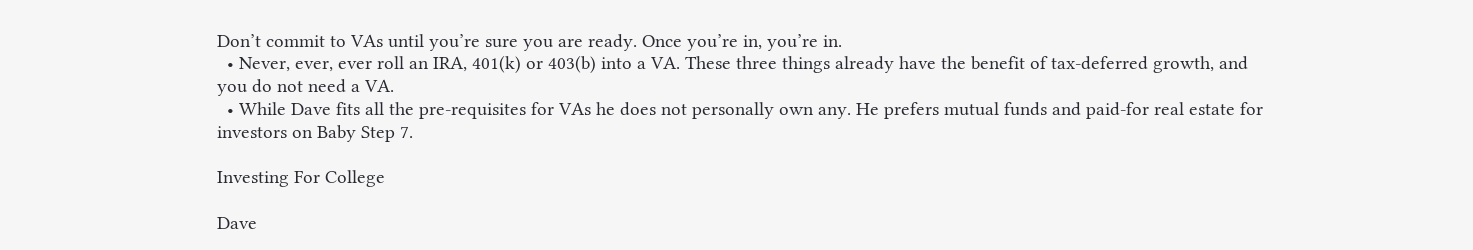Don’t commit to VAs until you’re sure you are ready. Once you’re in, you’re in.
  • Never, ever, ever roll an IRA, 401(k) or 403(b) into a VA. These three things already have the benefit of tax-deferred growth, and you do not need a VA.
  • While Dave fits all the pre-requisites for VAs he does not personally own any. He prefers mutual funds and paid-for real estate for investors on Baby Step 7.

Investing For College

Dave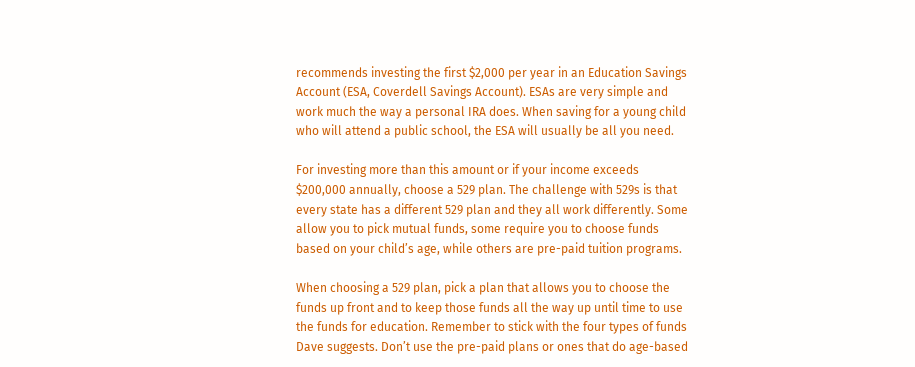recommends investing the first $2,000 per year in an Education Savings Account (ESA, Coverdell Savings Account). ESAs are very simple and work much the way a personal IRA does. When saving for a young child who will attend a public school, the ESA will usually be all you need.

For investing more than this amount or if your income exceeds $200,000 annually, choose a 529 plan. The challenge with 529s is that every state has a different 529 plan and they all work differently. Some allow you to pick mutual funds, some require you to choose funds based on your child’s age, while others are pre-paid tuition programs.

When choosing a 529 plan, pick a plan that allows you to choose the funds up front and to keep those funds all the way up until time to use the funds for education. Remember to stick with the four types of funds Dave suggests. Don’t use the pre-paid plans or ones that do age-based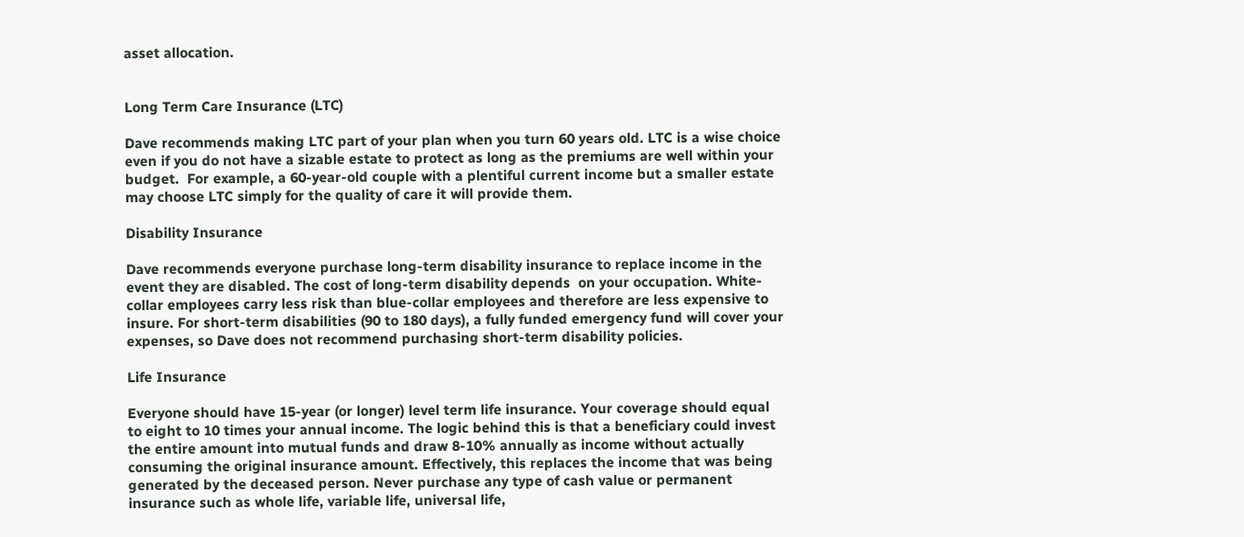asset allocation.


Long Term Care Insurance (LTC)

Dave recommends making LTC part of your plan when you turn 60 years old. LTC is a wise choice even if you do not have a sizable estate to protect as long as the premiums are well within your budget.  For example, a 60-year-old couple with a plentiful current income but a smaller estate may choose LTC simply for the quality of care it will provide them.

Disability Insurance

Dave recommends everyone purchase long-term disability insurance to replace income in the event they are disabled. The cost of long-term disability depends  on your occupation. White-collar employees carry less risk than blue-collar employees and therefore are less expensive to insure. For short-term disabilities (90 to 180 days), a fully funded emergency fund will cover your expenses, so Dave does not recommend purchasing short-term disability policies.

Life Insurance

Everyone should have 15-year (or longer) level term life insurance. Your coverage should equal to eight to 10 times your annual income. The logic behind this is that a beneficiary could invest the entire amount into mutual funds and draw 8-10% annually as income without actually consuming the original insurance amount. Effectively, this replaces the income that was being generated by the deceased person. Never purchase any type of cash value or permanent insurance such as whole life, variable life, universal life,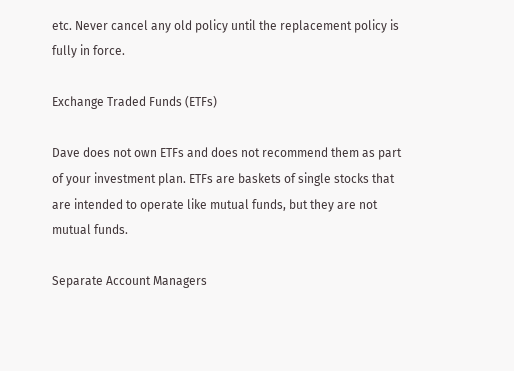etc. Never cancel any old policy until the replacement policy is fully in force.

Exchange Traded Funds (ETFs)

Dave does not own ETFs and does not recommend them as part of your investment plan. ETFs are baskets of single stocks that are intended to operate like mutual funds, but they are not mutual funds.

Separate Account Managers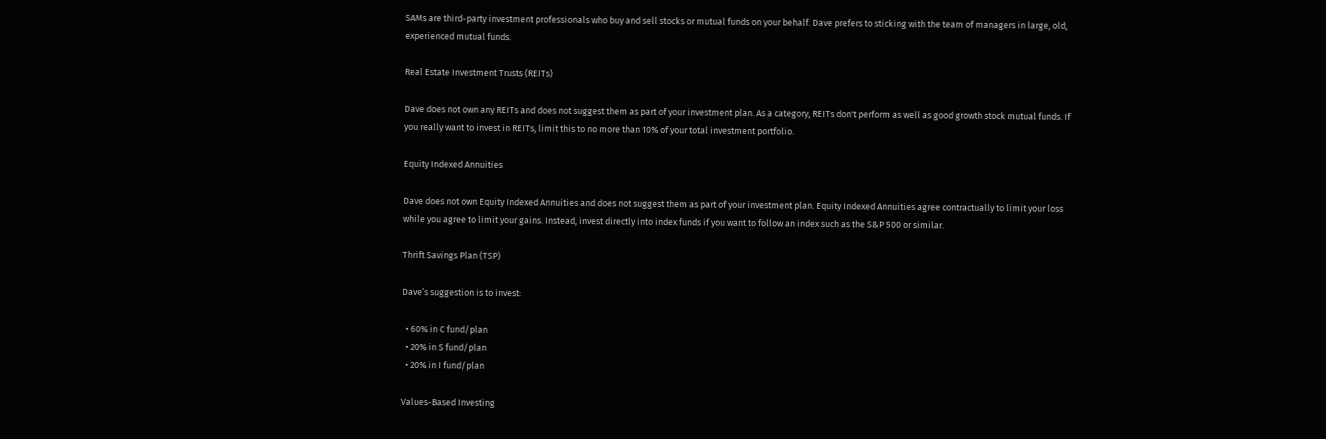SAMs are third-party investment professionals who buy and sell stocks or mutual funds on your behalf. Dave prefers to sticking with the team of managers in large, old, experienced mutual funds.

Real Estate Investment Trusts (REITs)

Dave does not own any REITs and does not suggest them as part of your investment plan. As a category, REITs don't perform as well as good growth stock mutual funds. If you really want to invest in REITs, limit this to no more than 10% of your total investment portfolio.

Equity Indexed Annuities

Dave does not own Equity Indexed Annuities and does not suggest them as part of your investment plan. Equity Indexed Annuities agree contractually to limit your loss while you agree to limit your gains. Instead, invest directly into index funds if you want to follow an index such as the S&P 500 or similar.

Thrift Savings Plan (TSP)

Dave’s suggestion is to invest:

  • 60% in C fund/plan
  • 20% in S fund/plan
  • 20% in I fund/plan

Values-Based Investing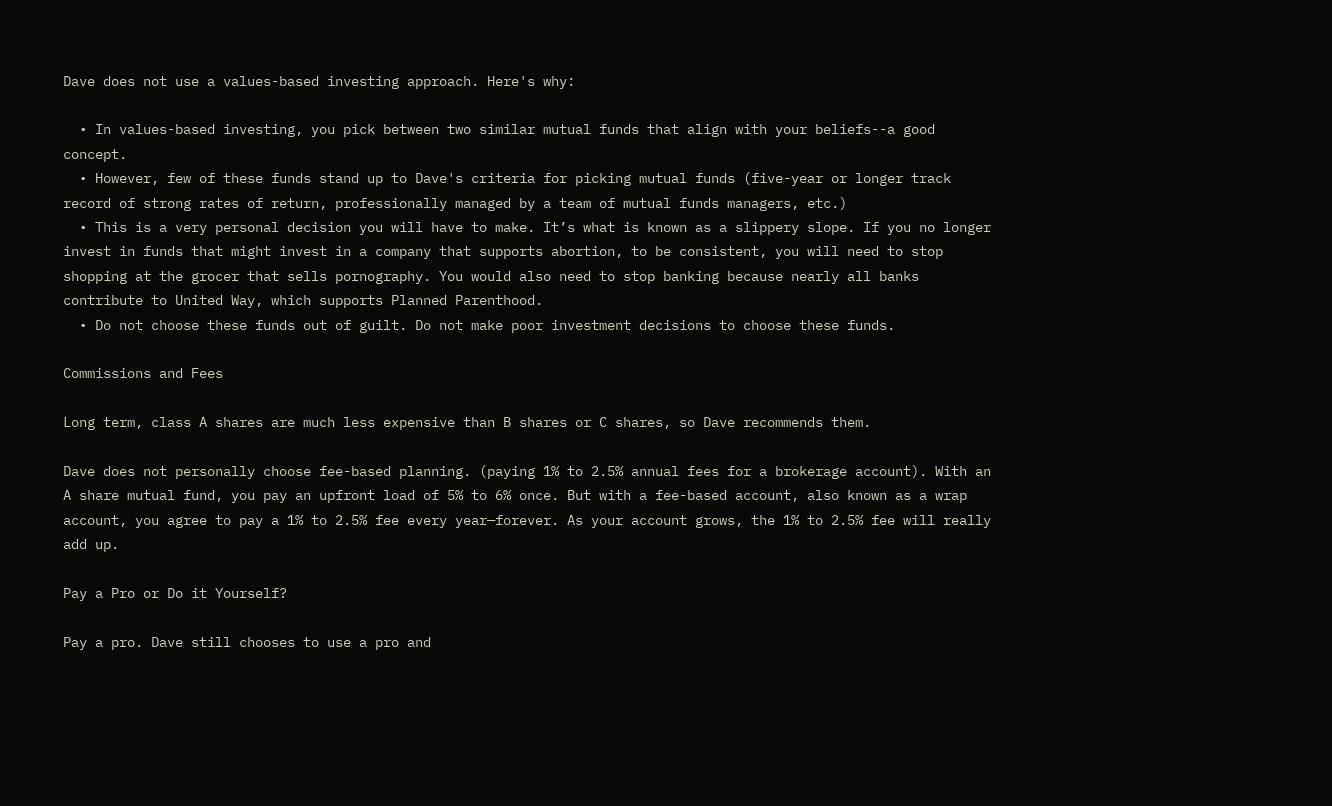Dave does not use a values-based investing approach. Here's why:

  • In values-based investing, you pick between two similar mutual funds that align with your beliefs--a good concept.
  • However, few of these funds stand up to Dave's criteria for picking mutual funds (five-year or longer track record of strong rates of return, professionally managed by a team of mutual funds managers, etc.)
  • This is a very personal decision you will have to make. It’s what is known as a slippery slope. If you no longer invest in funds that might invest in a company that supports abortion, to be consistent, you will need to stop shopping at the grocer that sells pornography. You would also need to stop banking because nearly all banks contribute to United Way, which supports Planned Parenthood.
  • Do not choose these funds out of guilt. Do not make poor investment decisions to choose these funds.

Commissions and Fees

Long term, class A shares are much less expensive than B shares or C shares, so Dave recommends them.

Dave does not personally choose fee-based planning. (paying 1% to 2.5% annual fees for a brokerage account). With an A share mutual fund, you pay an upfront load of 5% to 6% once. But with a fee-based account, also known as a wrap account, you agree to pay a 1% to 2.5% fee every year—forever. As your account grows, the 1% to 2.5% fee will really add up.

Pay a Pro or Do it Yourself?

Pay a pro. Dave still chooses to use a pro and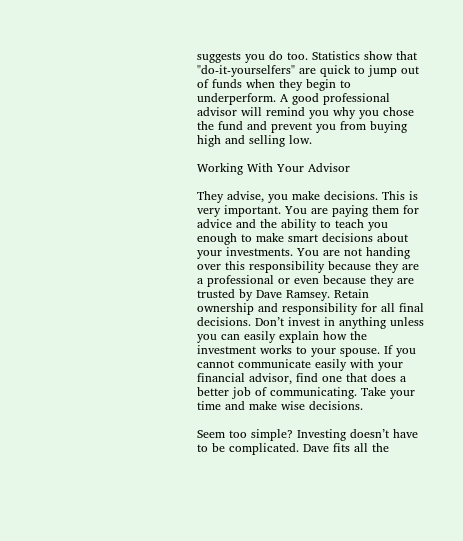suggests you do too. Statistics show that "do-it-yourselfers" are quick to jump out of funds when they begin to underperform. A good professional advisor will remind you why you chose the fund and prevent you from buying high and selling low.

Working With Your Advisor

They advise, you make decisions. This is very important. You are paying them for advice and the ability to teach you enough to make smart decisions about your investments. You are not handing over this responsibility because they are a professional or even because they are trusted by Dave Ramsey. Retain ownership and responsibility for all final decisions. Don’t invest in anything unless you can easily explain how the investment works to your spouse. If you cannot communicate easily with your financial advisor, find one that does a better job of communicating. Take your time and make wise decisions.

Seem too simple? Investing doesn’t have to be complicated. Dave fits all the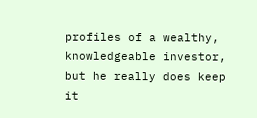profiles of a wealthy, knowledgeable investor, but he really does keep it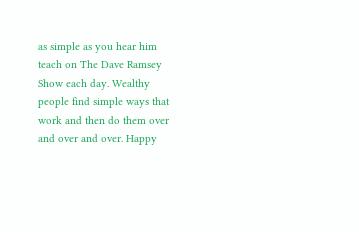as simple as you hear him teach on The Dave Ramsey Show each day. Wealthy people find simple ways that work and then do them over and over and over. Happy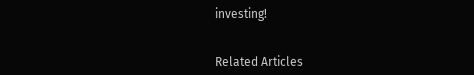investing!


Related Articles